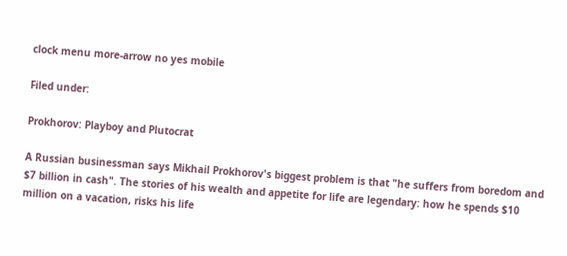clock menu more-arrow no yes mobile

Filed under:

Prokhorov: Playboy and Plutocrat

A Russian businessman says Mikhail Prokhorov's biggest problem is that "he suffers from boredom and $7 billion in cash". The stories of his wealth and appetite for life are legendary: how he spends $10 million on a vacation, risks his life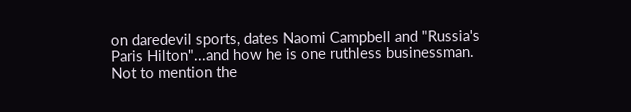on daredevil sports, dates Naomi Campbell and "Russia's Paris Hilton"...and how he is one ruthless businessman. Not to mention the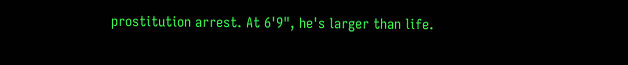prostitution arrest. At 6'9", he's larger than life.